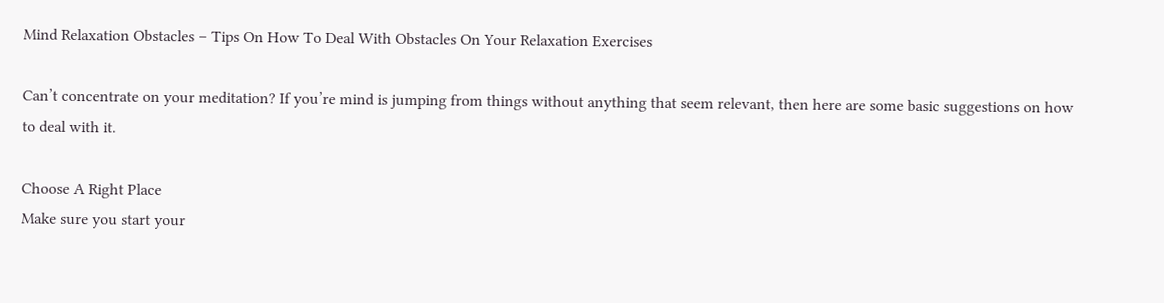Mind Relaxation Obstacles – Tips On How To Deal With Obstacles On Your Relaxation Exercises

Can’t concentrate on your meditation? If you’re mind is jumping from things without anything that seem relevant, then here are some basic suggestions on how to deal with it.

Choose A Right Place
Make sure you start your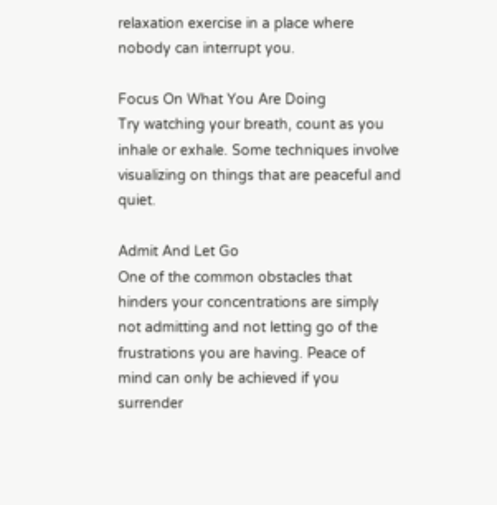relaxation exercise in a place where nobody can interrupt you.

Focus On What You Are Doing
Try watching your breath, count as you inhale or exhale. Some techniques involve visualizing on things that are peaceful and quiet.

Admit And Let Go
One of the common obstacles that hinders your concentrations are simply not admitting and not letting go of the frustrations you are having. Peace of mind can only be achieved if you surrender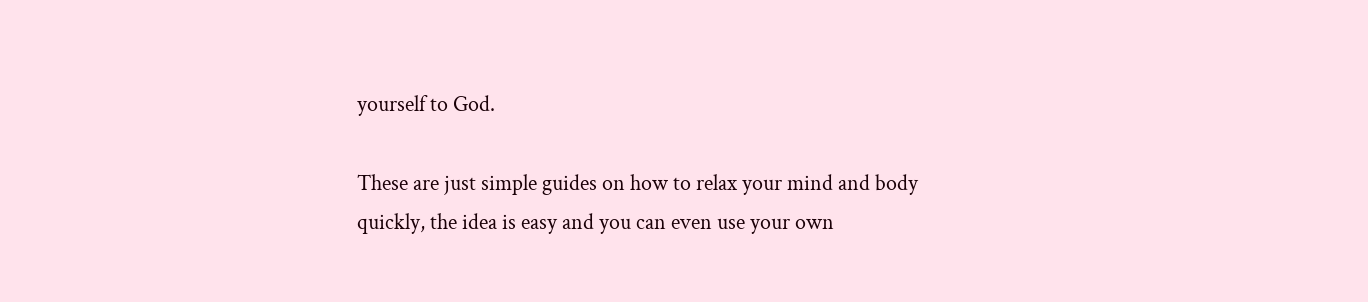yourself to God.

These are just simple guides on how to relax your mind and body quickly, the idea is easy and you can even use your own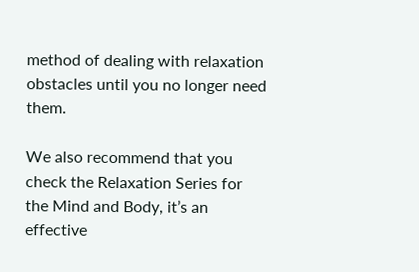method of dealing with relaxation obstacles until you no longer need them.

We also recommend that you check the Relaxation Series for the Mind and Body, it’s an effective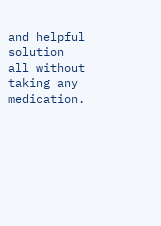and helpful solution all without taking any medication.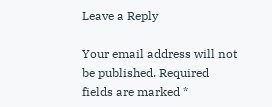Leave a Reply

Your email address will not be published. Required fields are marked *